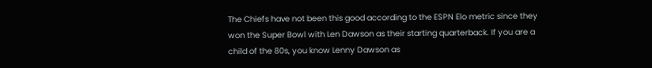The Chiefs have not been this good according to the ESPN Elo metric since they won the Super Bowl with Len Dawson as their starting quarterback. If you are a child of the 80s, you know Lenny Dawson as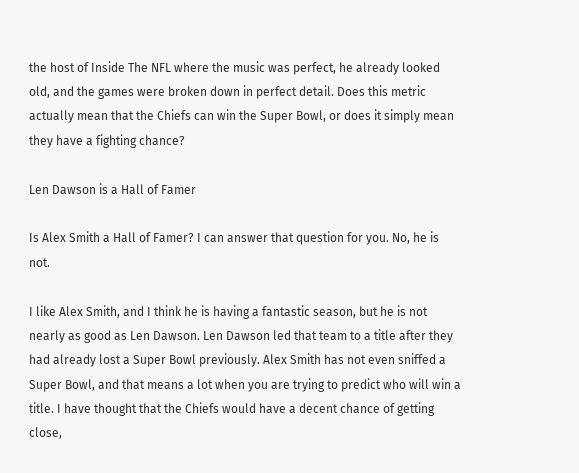the host of Inside The NFL where the music was perfect, he already looked old, and the games were broken down in perfect detail. Does this metric actually mean that the Chiefs can win the Super Bowl, or does it simply mean they have a fighting chance?

Len Dawson is a Hall of Famer

Is Alex Smith a Hall of Famer? I can answer that question for you. No, he is not.

I like Alex Smith, and I think he is having a fantastic season, but he is not nearly as good as Len Dawson. Len Dawson led that team to a title after they had already lost a Super Bowl previously. Alex Smith has not even sniffed a Super Bowl, and that means a lot when you are trying to predict who will win a title. I have thought that the Chiefs would have a decent chance of getting close,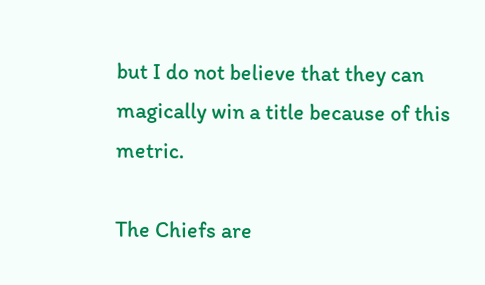but I do not believe that they can magically win a title because of this metric.

The Chiefs are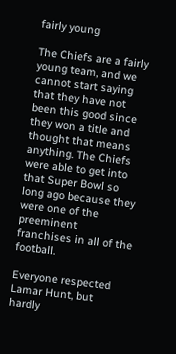fairly young

The Chiefs are a fairly young team, and we cannot start saying that they have not been this good since they won a title and thought that means anything. The Chiefs were able to get into that Super Bowl so long ago because they were one of the preeminent franchises in all of the football.

Everyone respected Lamar Hunt, but hardly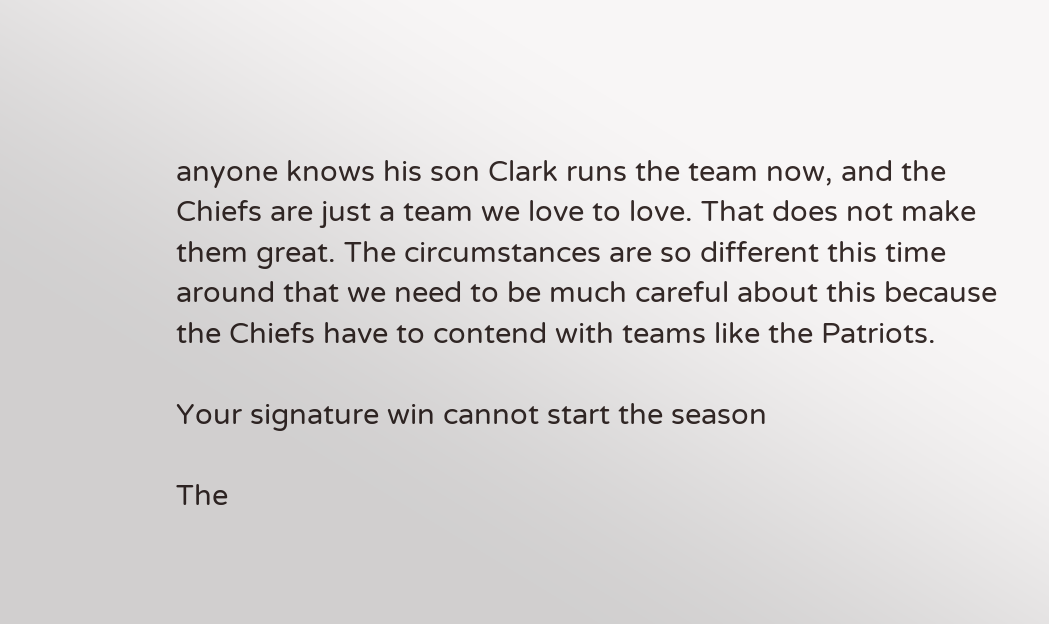anyone knows his son Clark runs the team now, and the Chiefs are just a team we love to love. That does not make them great. The circumstances are so different this time around that we need to be much careful about this because the Chiefs have to contend with teams like the Patriots.

Your signature win cannot start the season

The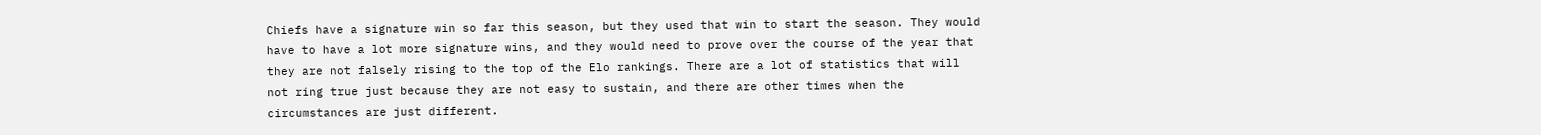Chiefs have a signature win so far this season, but they used that win to start the season. They would have to have a lot more signature wins, and they would need to prove over the course of the year that they are not falsely rising to the top of the Elo rankings. There are a lot of statistics that will not ring true just because they are not easy to sustain, and there are other times when the circumstances are just different.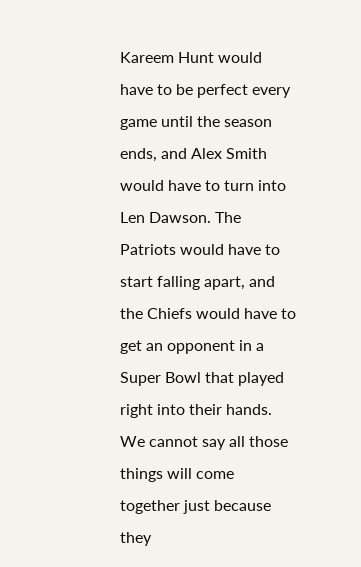Kareem Hunt would have to be perfect every game until the season ends, and Alex Smith would have to turn into Len Dawson. The Patriots would have to start falling apart, and the Chiefs would have to get an opponent in a Super Bowl that played right into their hands. We cannot say all those things will come together just because they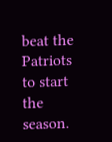beat the Patriots to start the season.